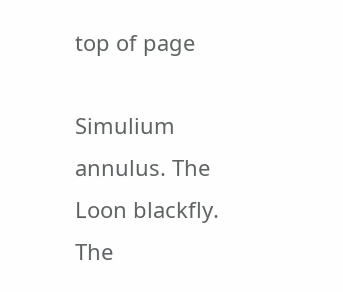top of page

Simulium annulus. The Loon blackfly. The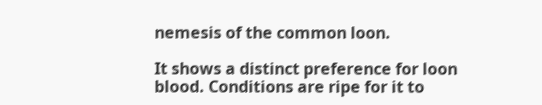nemesis of the common loon.

It shows a distinct preference for loon blood. Conditions are ripe for it to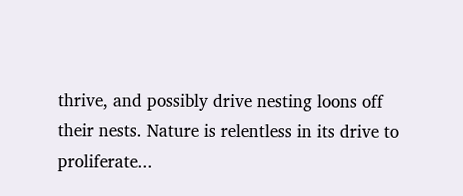thrive, and possibly drive nesting loons off their nests. Nature is relentless in its drive to proliferate...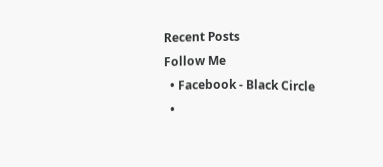Recent Posts
Follow Me
  • Facebook - Black Circle
  •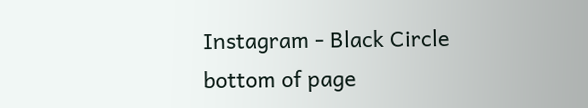Instagram - Black Circle
bottom of page